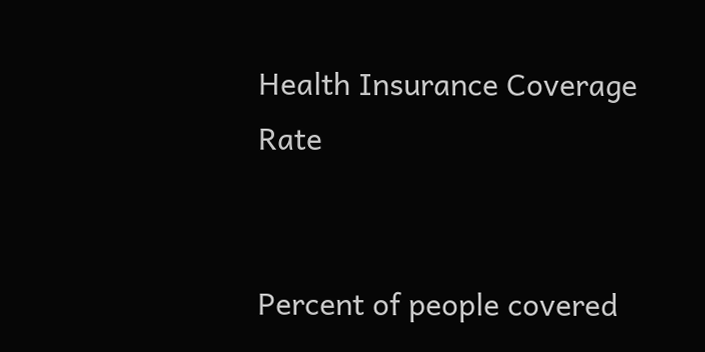Health Insurance Coverage Rate


Percent of people covered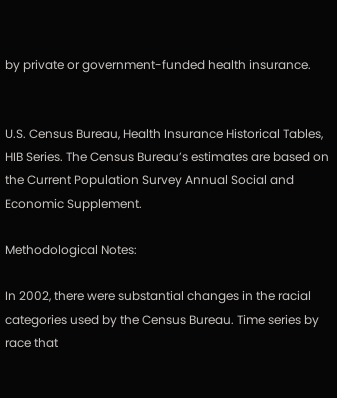by private or government-funded health insurance.


U.S. Census Bureau, Health Insurance Historical Tables, HIB Series. The Census Bureau’s estimates are based on the Current Population Survey Annual Social and Economic Supplement.

Methodological Notes:

In 2002, there were substantial changes in the racial categories used by the Census Bureau. Time series by race that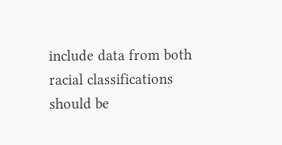include data from both racial classifications should be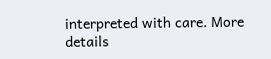interpreted with care. More details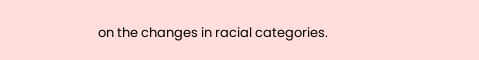on the changes in racial categories.